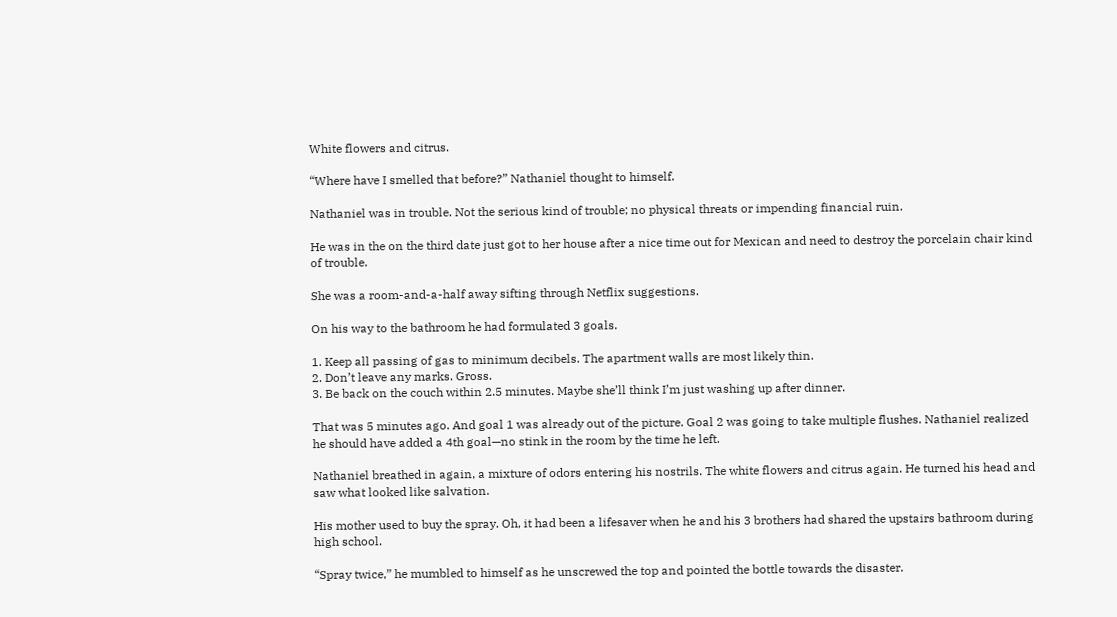White flowers and citrus.

“Where have I smelled that before?” Nathaniel thought to himself.

Nathaniel was in trouble. Not the serious kind of trouble; no physical threats or impending financial ruin.

He was in the on the third date just got to her house after a nice time out for Mexican and need to destroy the porcelain chair kind of trouble.

She was a room-and-a-half away sifting through Netflix suggestions.

On his way to the bathroom he had formulated 3 goals.

1. Keep all passing of gas to minimum decibels. The apartment walls are most likely thin.
2. Don’t leave any marks. Gross.
3. Be back on the couch within 2.5 minutes. Maybe she’ll think I’m just washing up after dinner.

That was 5 minutes ago. And goal 1 was already out of the picture. Goal 2 was going to take multiple flushes. Nathaniel realized he should have added a 4th goal—no stink in the room by the time he left.

Nathaniel breathed in again, a mixture of odors entering his nostrils. The white flowers and citrus again. He turned his head and saw what looked like salvation.

His mother used to buy the spray. Oh, it had been a lifesaver when he and his 3 brothers had shared the upstairs bathroom during high school.

“Spray twice,” he mumbled to himself as he unscrewed the top and pointed the bottle towards the disaster.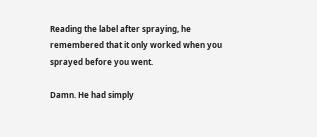Reading the label after spraying, he remembered that it only worked when you sprayed before you went.

Damn. He had simply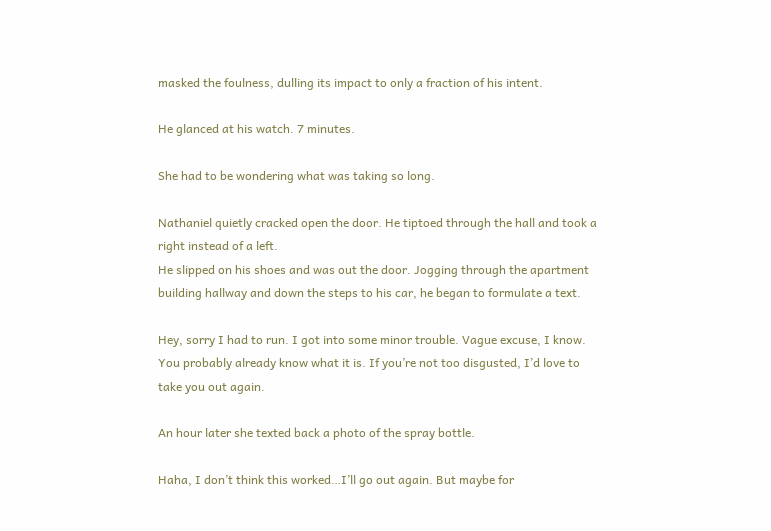masked the foulness, dulling its impact to only a fraction of his intent.

He glanced at his watch. 7 minutes.

She had to be wondering what was taking so long.

Nathaniel quietly cracked open the door. He tiptoed through the hall and took a right instead of a left.
He slipped on his shoes and was out the door. Jogging through the apartment building hallway and down the steps to his car, he began to formulate a text.

Hey, sorry I had to run. I got into some minor trouble. Vague excuse, I know. You probably already know what it is. If you’re not too disgusted, I’d love to take you out again.

An hour later she texted back a photo of the spray bottle.

Haha, I don’t think this worked…I’ll go out again. But maybe for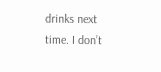drinks next time. I don’t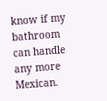know if my bathroom can handle any more Mexican.